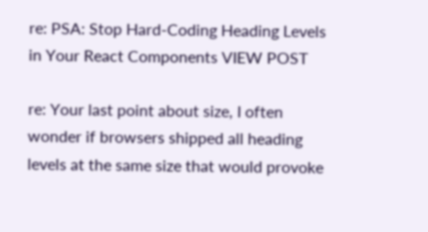re: PSA: Stop Hard-Coding Heading Levels in Your React Components VIEW POST

re: Your last point about size, I often wonder if browsers shipped all heading levels at the same size that would provoke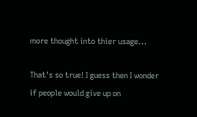more thought into thier usage...

That's so true! I guess then I wonder if people would give up on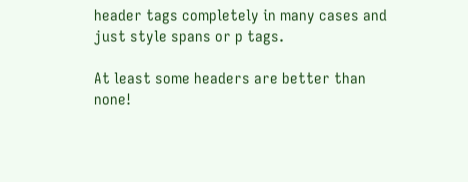header tags completely in many cases and just style spans or p tags.

At least some headers are better than none!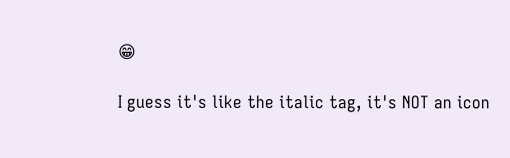😁

I guess it's like the italic tag, it's NOT an icon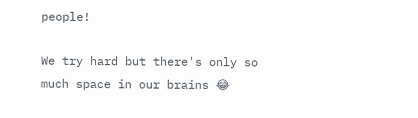people!

We try hard but there's only so much space in our brains 😂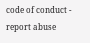code of conduct - report abuse